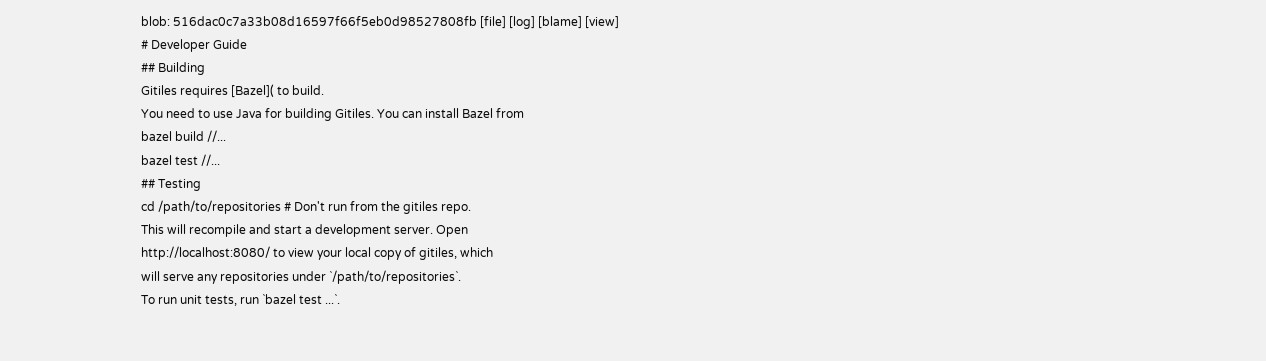blob: 516dac0c7a33b08d16597f66f5eb0d98527808fb [file] [log] [blame] [view]
# Developer Guide
## Building
Gitiles requires [Bazel]( to build.
You need to use Java for building Gitiles. You can install Bazel from
bazel build //...
bazel test //...
## Testing
cd /path/to/repositories # Don't run from the gitiles repo.
This will recompile and start a development server. Open
http://localhost:8080/ to view your local copy of gitiles, which
will serve any repositories under `/path/to/repositories`.
To run unit tests, run `bazel test ...`.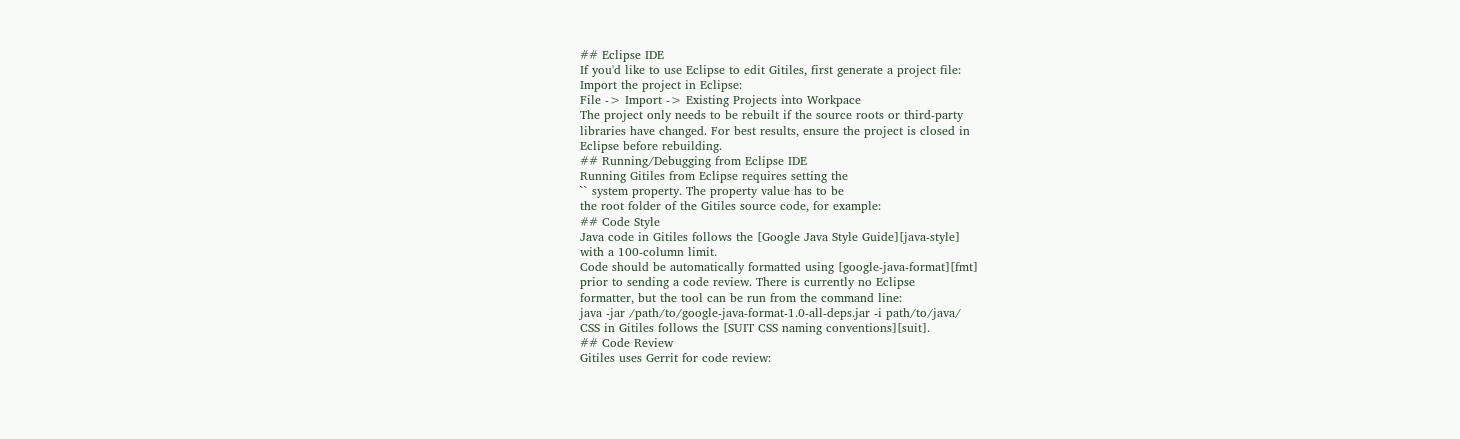## Eclipse IDE
If you'd like to use Eclipse to edit Gitiles, first generate a project file:
Import the project in Eclipse:
File -> Import -> Existing Projects into Workpace
The project only needs to be rebuilt if the source roots or third-party
libraries have changed. For best results, ensure the project is closed in
Eclipse before rebuilding.
## Running/Debugging from Eclipse IDE
Running Gitiles from Eclipse requires setting the
`` system property. The property value has to be
the root folder of the Gitiles source code, for example:
## Code Style
Java code in Gitiles follows the [Google Java Style Guide][java-style]
with a 100-column limit.
Code should be automatically formatted using [google-java-format][fmt]
prior to sending a code review. There is currently no Eclipse
formatter, but the tool can be run from the command line:
java -jar /path/to/google-java-format-1.0-all-deps.jar -i path/to/java/
CSS in Gitiles follows the [SUIT CSS naming conventions][suit].
## Code Review
Gitiles uses Gerrit for code review: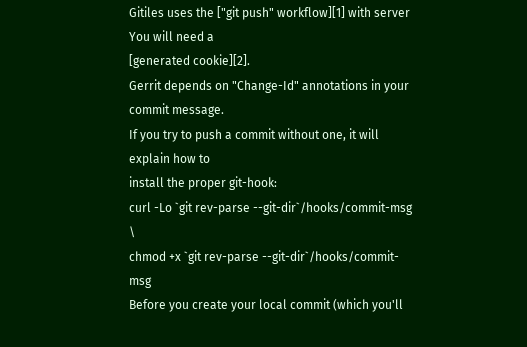Gitiles uses the ["git push" workflow][1] with server You will need a
[generated cookie][2].
Gerrit depends on "Change-Id" annotations in your commit message.
If you try to push a commit without one, it will explain how to
install the proper git-hook:
curl -Lo `git rev-parse --git-dir`/hooks/commit-msg \
chmod +x `git rev-parse --git-dir`/hooks/commit-msg
Before you create your local commit (which you'll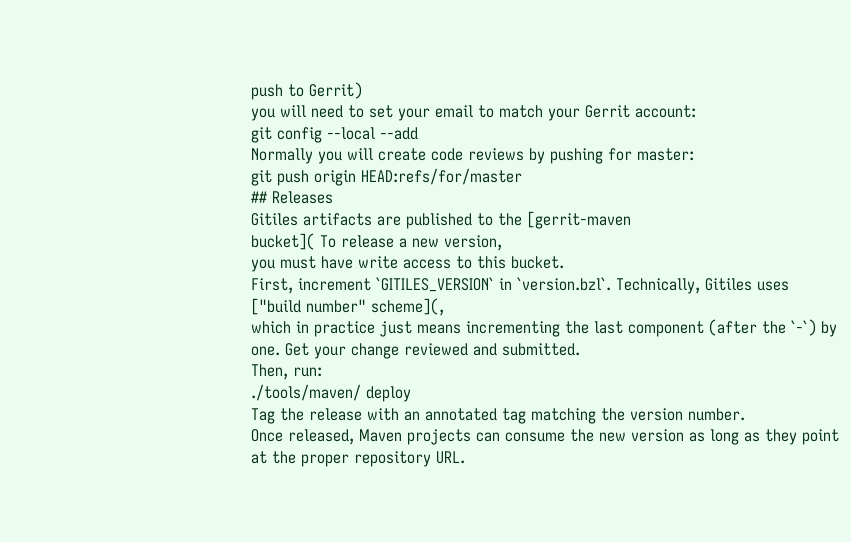push to Gerrit)
you will need to set your email to match your Gerrit account:
git config --local --add
Normally you will create code reviews by pushing for master:
git push origin HEAD:refs/for/master
## Releases
Gitiles artifacts are published to the [gerrit-maven
bucket]( To release a new version,
you must have write access to this bucket.
First, increment `GITILES_VERSION` in `version.bzl`. Technically, Gitiles uses
["build number" scheme](,
which in practice just means incrementing the last component (after the `-`) by
one. Get your change reviewed and submitted.
Then, run:
./tools/maven/ deploy
Tag the release with an annotated tag matching the version number.
Once released, Maven projects can consume the new version as long as they point
at the proper repository URL.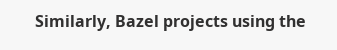Similarly, Bazel projects using the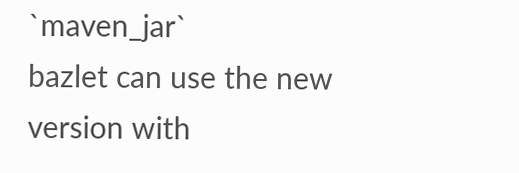`maven_jar`
bazlet can use the new version with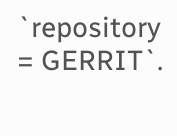`repository = GERRIT`.